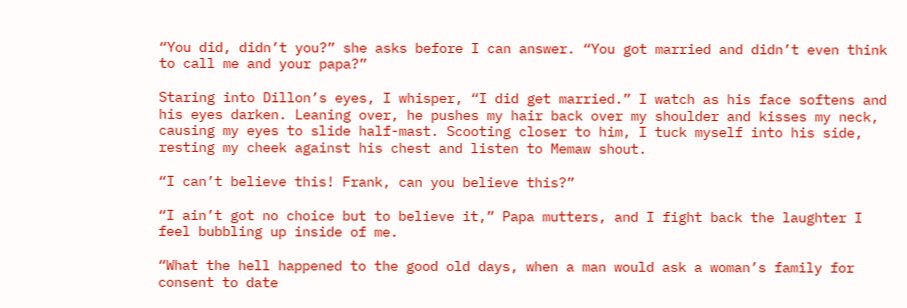“You did, didn’t you?” she asks before I can answer. “You got married and didn’t even think to call me and your papa?”

Staring into Dillon’s eyes, I whisper, “I did get married.” I watch as his face softens and his eyes darken. Leaning over, he pushes my hair back over my shoulder and kisses my neck, causing my eyes to slide half-mast. Scooting closer to him, I tuck myself into his side, resting my cheek against his chest and listen to Memaw shout.

“I can’t believe this! Frank, can you believe this?”

“I ain’t got no choice but to believe it,” Papa mutters, and I fight back the laughter I feel bubbling up inside of me.

“What the hell happened to the good old days, when a man would ask a woman’s family for consent to date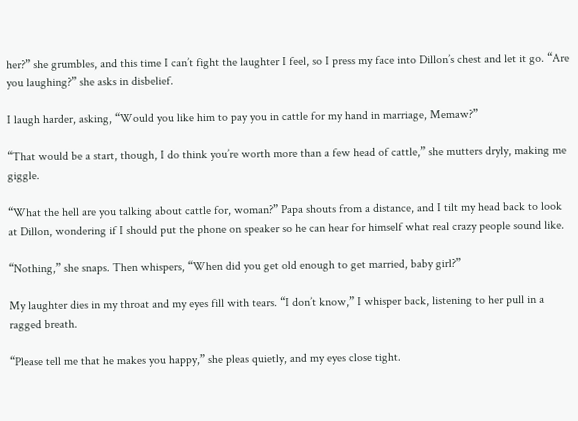her?” she grumbles, and this time I can’t fight the laughter I feel, so I press my face into Dillon’s chest and let it go. “Are you laughing?” she asks in disbelief.

I laugh harder, asking, “Would you like him to pay you in cattle for my hand in marriage, Memaw?”

“That would be a start, though, I do think you’re worth more than a few head of cattle,” she mutters dryly, making me giggle.

“What the hell are you talking about cattle for, woman?” Papa shouts from a distance, and I tilt my head back to look at Dillon, wondering if I should put the phone on speaker so he can hear for himself what real crazy people sound like.

“Nothing,” she snaps. Then whispers, “When did you get old enough to get married, baby girl?”

My laughter dies in my throat and my eyes fill with tears. “I don’t know,” I whisper back, listening to her pull in a ragged breath.

“Please tell me that he makes you happy,” she pleas quietly, and my eyes close tight.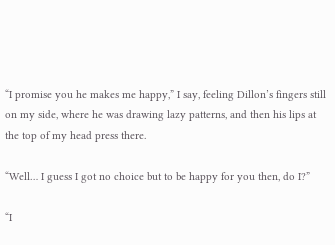“I promise you he makes me happy,” I say, feeling Dillon’s fingers still on my side, where he was drawing lazy patterns, and then his lips at the top of my head press there.

“Well… I guess I got no choice but to be happy for you then, do I?”

“I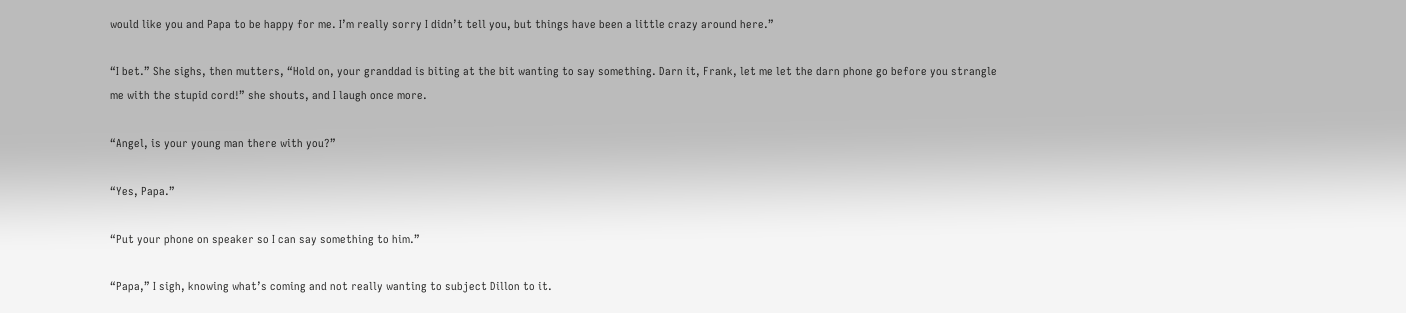would like you and Papa to be happy for me. I’m really sorry I didn’t tell you, but things have been a little crazy around here.”

“I bet.” She sighs, then mutters, “Hold on, your granddad is biting at the bit wanting to say something. Darn it, Frank, let me let the darn phone go before you strangle me with the stupid cord!” she shouts, and I laugh once more.

“Angel, is your young man there with you?”

“Yes, Papa.”

“Put your phone on speaker so I can say something to him.”

“Papa,” I sigh, knowing what’s coming and not really wanting to subject Dillon to it.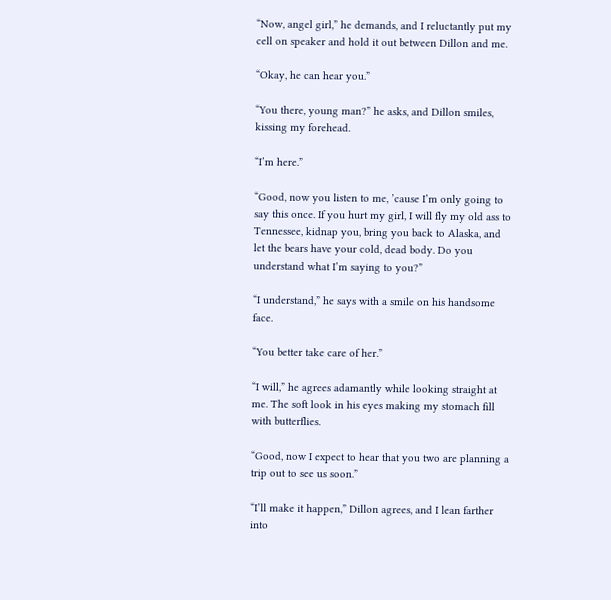“Now, angel girl,” he demands, and I reluctantly put my cell on speaker and hold it out between Dillon and me.

“Okay, he can hear you.”

“You there, young man?” he asks, and Dillon smiles, kissing my forehead.

“I’m here.”

“Good, now you listen to me, ’cause I’m only going to say this once. If you hurt my girl, I will fly my old ass to Tennessee, kidnap you, bring you back to Alaska, and let the bears have your cold, dead body. Do you understand what I’m saying to you?”

“I understand,” he says with a smile on his handsome face.

“You better take care of her.”

“I will,” he agrees adamantly while looking straight at me. The soft look in his eyes making my stomach fill with butterflies.

“Good, now I expect to hear that you two are planning a trip out to see us soon.”

“I’ll make it happen,” Dillon agrees, and I lean farther into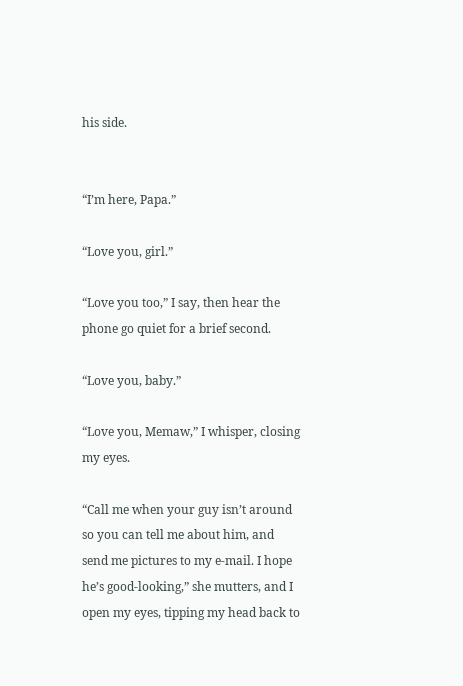his side.


“I’m here, Papa.”

“Love you, girl.”

“Love you too,” I say, then hear the phone go quiet for a brief second.

“Love you, baby.”

“Love you, Memaw,” I whisper, closing my eyes.

“Call me when your guy isn’t around so you can tell me about him, and send me pictures to my e-mail. I hope he’s good-looking,” she mutters, and I open my eyes, tipping my head back to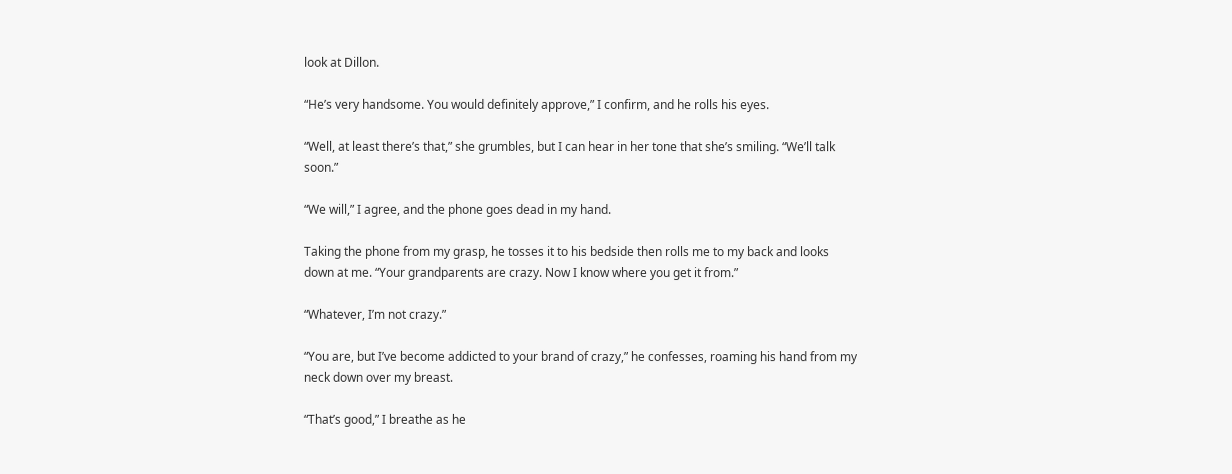look at Dillon.

“He’s very handsome. You would definitely approve,” I confirm, and he rolls his eyes.

“Well, at least there’s that,” she grumbles, but I can hear in her tone that she’s smiling. “We’ll talk soon.”

“We will,” I agree, and the phone goes dead in my hand.

Taking the phone from my grasp, he tosses it to his bedside then rolls me to my back and looks down at me. “Your grandparents are crazy. Now I know where you get it from.”

“Whatever, I’m not crazy.”

“You are, but I’ve become addicted to your brand of crazy,” he confesses, roaming his hand from my neck down over my breast.

“That’s good,” I breathe as he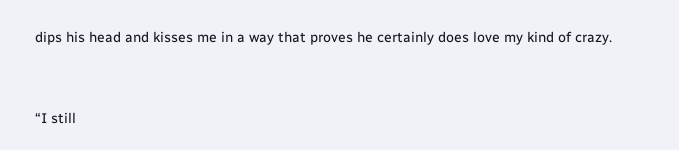dips his head and kisses me in a way that proves he certainly does love my kind of crazy.


“I still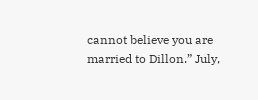cannot believe you are married to Dillon.” July,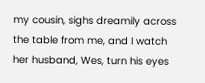my cousin, sighs dreamily across the table from me, and I watch her husband, Wes, turn his eyes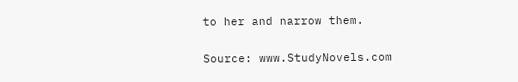to her and narrow them.

Source: www.StudyNovels.com